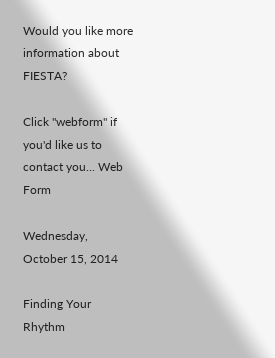Would you like more information about FIESTA?

Click "webform" if you'd like us to contact you... Web Form

Wednesday, October 15, 2014

Finding Your Rhythm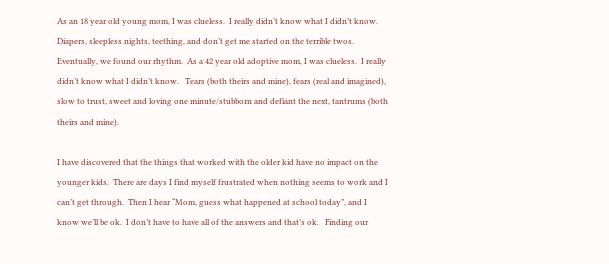As an 18 year old young mom, I was clueless.  I really didn’t know what I didn’t know.  Diapers, sleepless nights, teething, and don’t get me started on the terrible twos.  Eventually, we found our rhythm.  As a 42 year old adoptive mom, I was clueless.  I really didn’t know what I didn’t know.   Tears (both theirs and mine), fears (real and imagined), slow to trust, sweet and loving one minute/stubborn and defiant the next, tantrums (both theirs and mine).

I have discovered that the things that worked with the older kid have no impact on the younger kids.  There are days I find myself frustrated when nothing seems to work and I can’t get through.  Then I hear “Mom, guess what happened at school today”, and I know we’ll be ok.  I don’t have to have all of the answers and that’s ok.   Finding our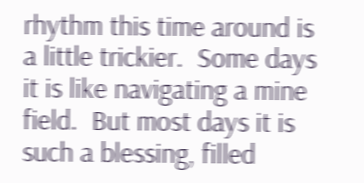rhythm this time around is a little trickier.  Some days it is like navigating a mine field.  But most days it is such a blessing, filled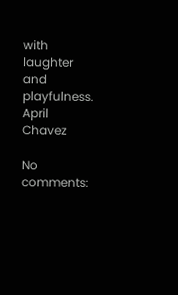with laughter and playfulness.
April Chavez

No comments: